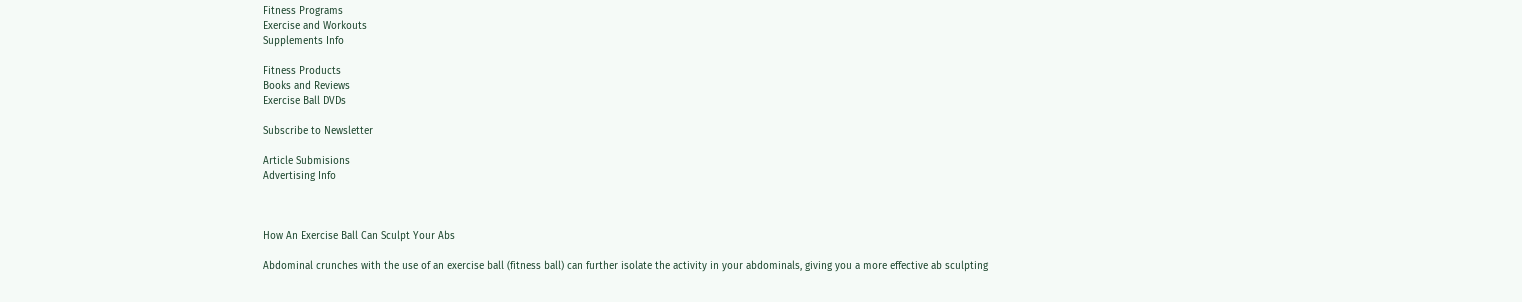Fitness Programs
Exercise and Workouts
Supplements Info

Fitness Products
Books and Reviews
Exercise Ball DVDs

Subscribe to Newsletter

Article Submisions
Advertising Info



How An Exercise Ball Can Sculpt Your Abs

Abdominal crunches with the use of an exercise ball (fitness ball) can further isolate the activity in your abdominals, giving you a more effective ab sculpting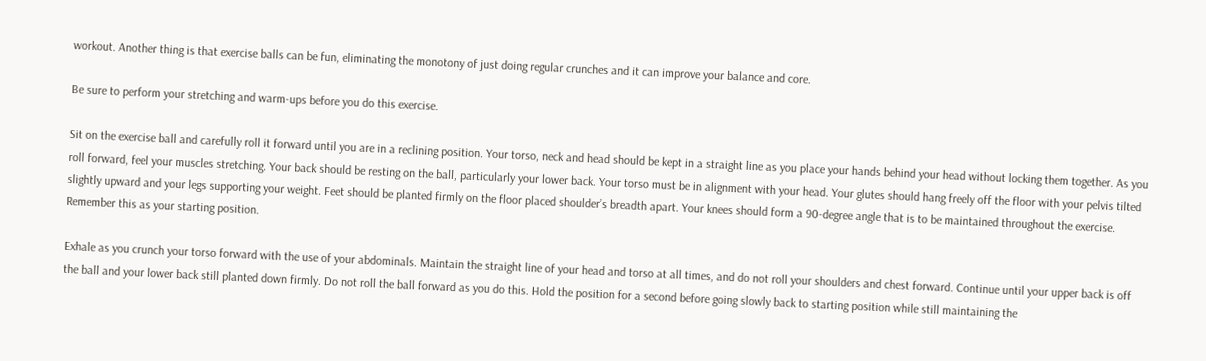workout. Another thing is that exercise balls can be fun, eliminating the monotony of just doing regular crunches and it can improve your balance and core.

Be sure to perform your stretching and warm-ups before you do this exercise.

Sit on the exercise ball and carefully roll it forward until you are in a reclining position. Your torso, neck and head should be kept in a straight line as you place your hands behind your head without locking them together. As you roll forward, feel your muscles stretching. Your back should be resting on the ball, particularly your lower back. Your torso must be in alignment with your head. Your glutes should hang freely off the floor with your pelvis tilted slightly upward and your legs supporting your weight. Feet should be planted firmly on the floor placed shoulder’s breadth apart. Your knees should form a 90-degree angle that is to be maintained throughout the exercise. Remember this as your starting position.

Exhale as you crunch your torso forward with the use of your abdominals. Maintain the straight line of your head and torso at all times, and do not roll your shoulders and chest forward. Continue until your upper back is off the ball and your lower back still planted down firmly. Do not roll the ball forward as you do this. Hold the position for a second before going slowly back to starting position while still maintaining the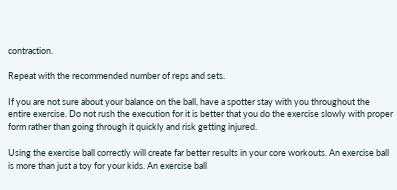contraction.

Repeat with the recommended number of reps and sets.

If you are not sure about your balance on the ball, have a spotter stay with you throughout the entire exercise. Do not rush the execution for it is better that you do the exercise slowly with proper form rather than going through it quickly and risk getting injured.

Using the exercise ball correctly will create far better results in your core workouts. An exercise ball is more than just a toy for your kids. An exercise ball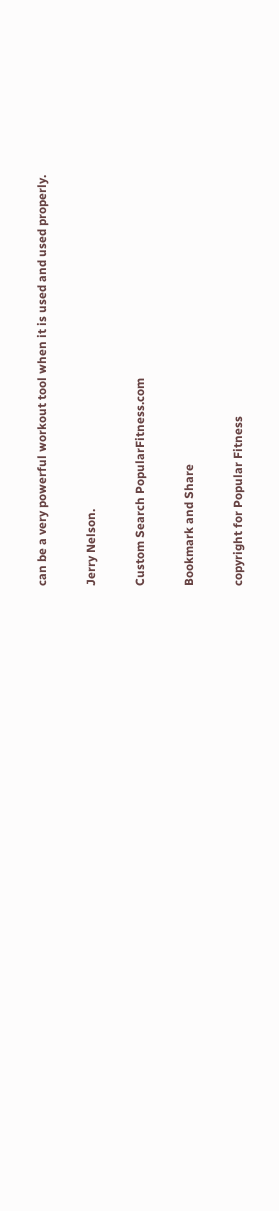can be a very powerful workout tool when it is used and used properly.

Jerry Nelson.

Custom Search PopularFitness.com

Bookmark and Share

copyright for Popular Fitness